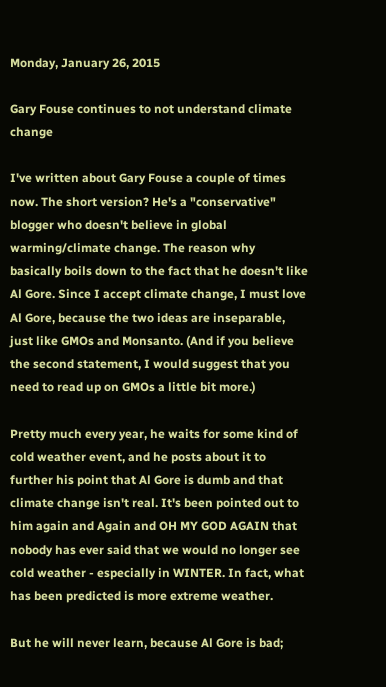Monday, January 26, 2015

Gary Fouse continues to not understand climate change

I've written about Gary Fouse a couple of times now. The short version? He's a "conservative" blogger who doesn't believe in global warming/climate change. The reason why basically boils down to the fact that he doesn't like Al Gore. Since I accept climate change, I must love Al Gore, because the two ideas are inseparable, just like GMOs and Monsanto. (And if you believe the second statement, I would suggest that you need to read up on GMOs a little bit more.)

Pretty much every year, he waits for some kind of cold weather event, and he posts about it to further his point that Al Gore is dumb and that climate change isn't real. It's been pointed out to him again and Again and OH MY GOD AGAIN that nobody has ever said that we would no longer see cold weather - especially in WINTER. In fact, what has been predicted is more extreme weather.

But he will never learn, because Al Gore is bad;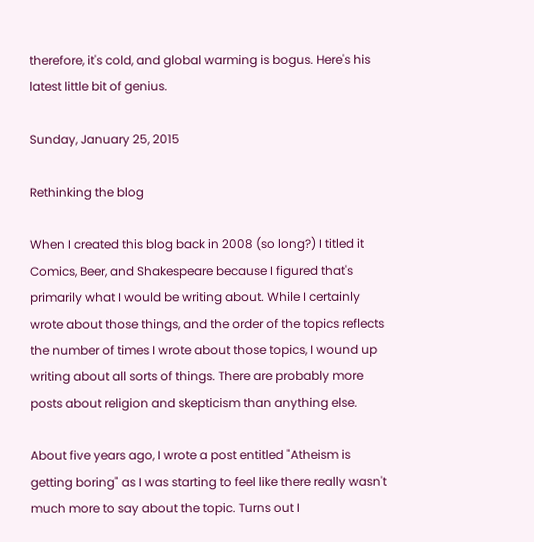therefore, it's cold, and global warming is bogus. Here's his latest little bit of genius.

Sunday, January 25, 2015

Rethinking the blog

When I created this blog back in 2008 (so long?) I titled it Comics, Beer, and Shakespeare because I figured that's primarily what I would be writing about. While I certainly wrote about those things, and the order of the topics reflects the number of times I wrote about those topics, I wound up writing about all sorts of things. There are probably more posts about religion and skepticism than anything else.

About five years ago, I wrote a post entitled "Atheism is getting boring" as I was starting to feel like there really wasn't much more to say about the topic. Turns out I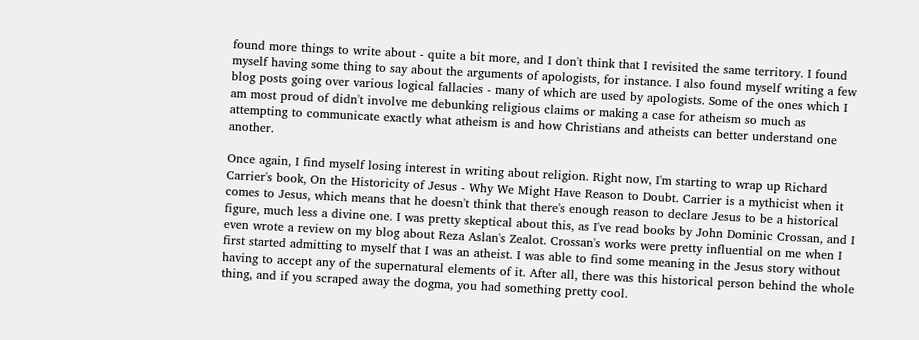found more things to write about - quite a bit more, and I don't think that I revisited the same territory. I found myself having some thing to say about the arguments of apologists, for instance. I also found myself writing a few blog posts going over various logical fallacies - many of which are used by apologists. Some of the ones which I am most proud of didn't involve me debunking religious claims or making a case for atheism so much as attempting to communicate exactly what atheism is and how Christians and atheists can better understand one another.

Once again, I find myself losing interest in writing about religion. Right now, I'm starting to wrap up Richard Carrier's book, On the Historicity of Jesus - Why We Might Have Reason to Doubt. Carrier is a mythicist when it comes to Jesus, which means that he doesn't think that there's enough reason to declare Jesus to be a historical figure, much less a divine one. I was pretty skeptical about this, as I've read books by John Dominic Crossan, and I even wrote a review on my blog about Reza Aslan's Zealot. Crossan's works were pretty influential on me when I first started admitting to myself that I was an atheist. I was able to find some meaning in the Jesus story without having to accept any of the supernatural elements of it. After all, there was this historical person behind the whole thing, and if you scraped away the dogma, you had something pretty cool.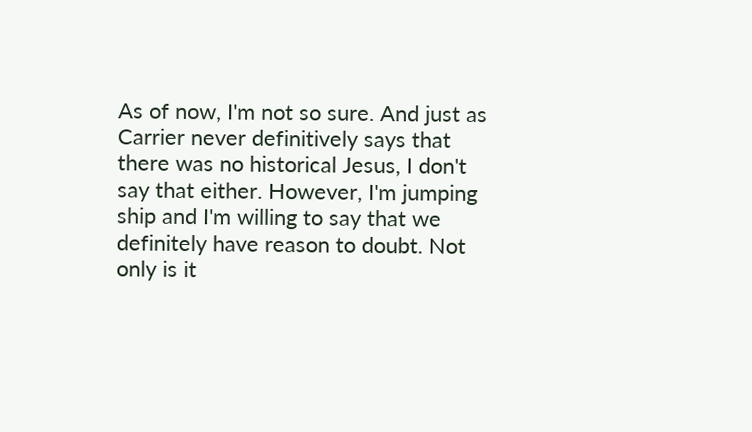As of now, I'm not so sure. And just as Carrier never definitively says that there was no historical Jesus, I don't say that either. However, I'm jumping ship and I'm willing to say that we definitely have reason to doubt. Not only is it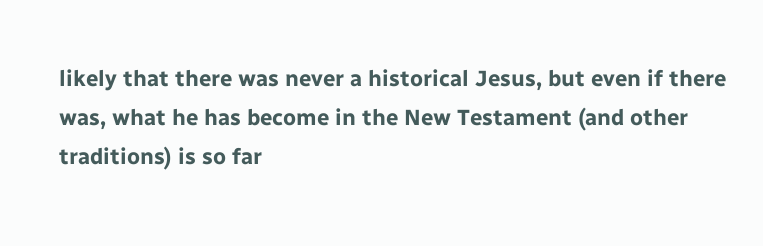likely that there was never a historical Jesus, but even if there was, what he has become in the New Testament (and other traditions) is so far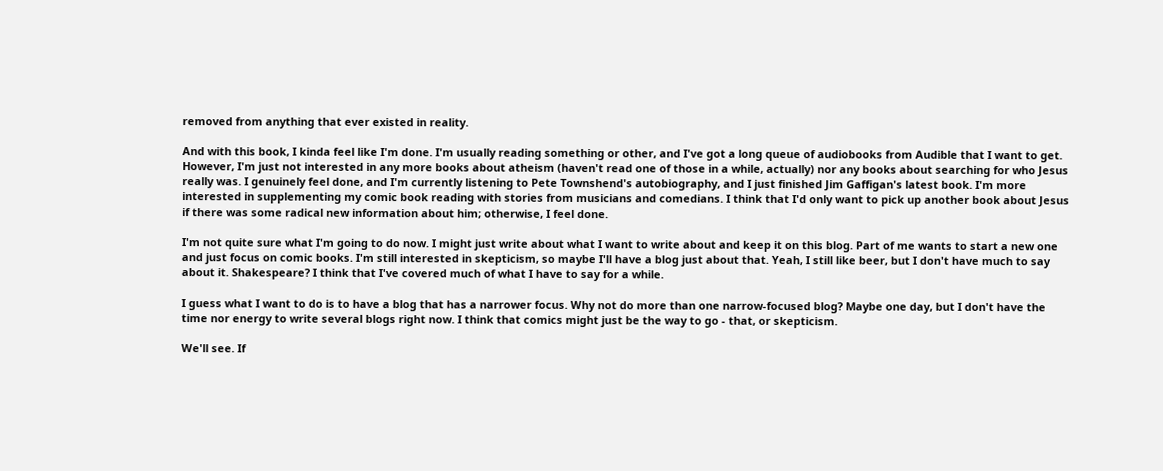removed from anything that ever existed in reality.

And with this book, I kinda feel like I'm done. I'm usually reading something or other, and I've got a long queue of audiobooks from Audible that I want to get. However, I'm just not interested in any more books about atheism (haven't read one of those in a while, actually) nor any books about searching for who Jesus really was. I genuinely feel done, and I'm currently listening to Pete Townshend's autobiography, and I just finished Jim Gaffigan's latest book. I'm more interested in supplementing my comic book reading with stories from musicians and comedians. I think that I'd only want to pick up another book about Jesus if there was some radical new information about him; otherwise, I feel done.

I'm not quite sure what I'm going to do now. I might just write about what I want to write about and keep it on this blog. Part of me wants to start a new one and just focus on comic books. I'm still interested in skepticism, so maybe I'll have a blog just about that. Yeah, I still like beer, but I don't have much to say about it. Shakespeare? I think that I've covered much of what I have to say for a while.

I guess what I want to do is to have a blog that has a narrower focus. Why not do more than one narrow-focused blog? Maybe one day, but I don't have the time nor energy to write several blogs right now. I think that comics might just be the way to go - that, or skepticism.

We'll see. If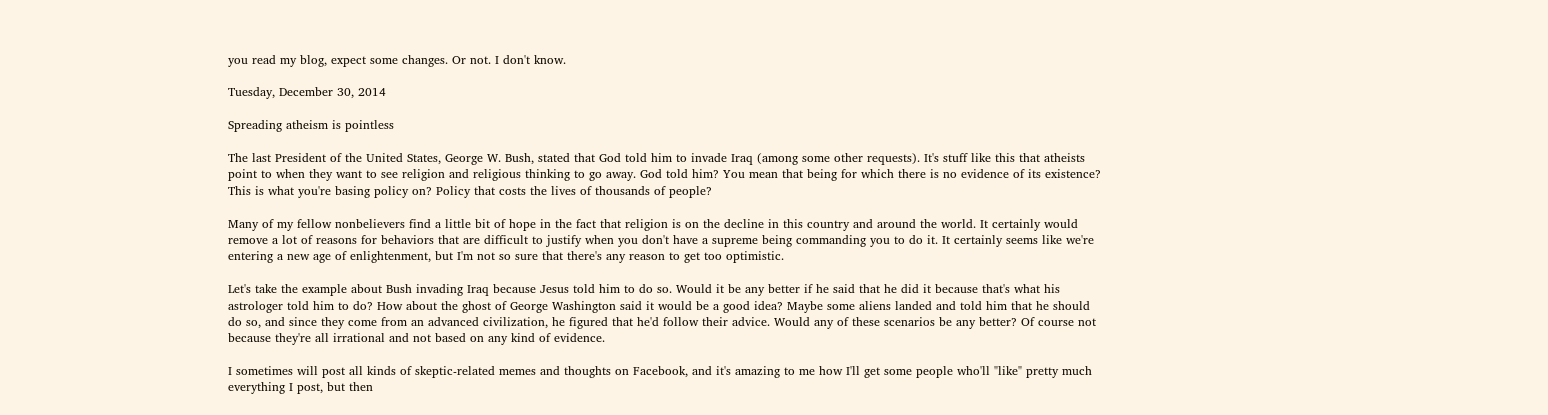you read my blog, expect some changes. Or not. I don't know.

Tuesday, December 30, 2014

Spreading atheism is pointless

The last President of the United States, George W. Bush, stated that God told him to invade Iraq (among some other requests). It's stuff like this that atheists point to when they want to see religion and religious thinking to go away. God told him? You mean that being for which there is no evidence of its existence? This is what you're basing policy on? Policy that costs the lives of thousands of people?

Many of my fellow nonbelievers find a little bit of hope in the fact that religion is on the decline in this country and around the world. It certainly would remove a lot of reasons for behaviors that are difficult to justify when you don't have a supreme being commanding you to do it. It certainly seems like we're entering a new age of enlightenment, but I'm not so sure that there's any reason to get too optimistic.

Let's take the example about Bush invading Iraq because Jesus told him to do so. Would it be any better if he said that he did it because that's what his astrologer told him to do? How about the ghost of George Washington said it would be a good idea? Maybe some aliens landed and told him that he should do so, and since they come from an advanced civilization, he figured that he'd follow their advice. Would any of these scenarios be any better? Of course not because they're all irrational and not based on any kind of evidence.

I sometimes will post all kinds of skeptic-related memes and thoughts on Facebook, and it's amazing to me how I'll get some people who'll "like" pretty much everything I post, but then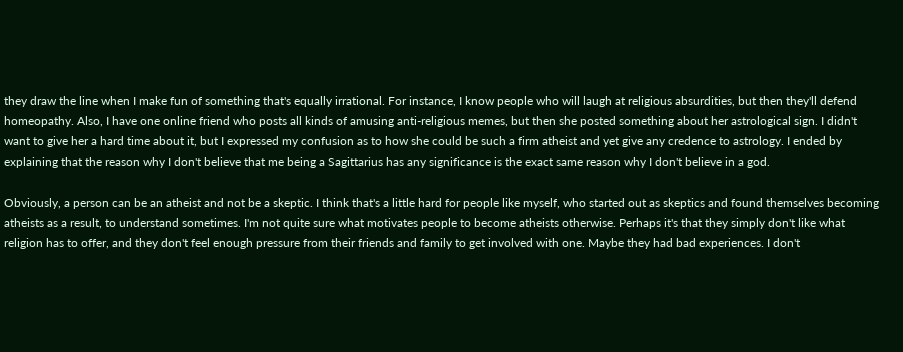they draw the line when I make fun of something that's equally irrational. For instance, I know people who will laugh at religious absurdities, but then they'll defend homeopathy. Also, I have one online friend who posts all kinds of amusing anti-religious memes, but then she posted something about her astrological sign. I didn't want to give her a hard time about it, but I expressed my confusion as to how she could be such a firm atheist and yet give any credence to astrology. I ended by explaining that the reason why I don't believe that me being a Sagittarius has any significance is the exact same reason why I don't believe in a god.

Obviously, a person can be an atheist and not be a skeptic. I think that's a little hard for people like myself, who started out as skeptics and found themselves becoming atheists as a result, to understand sometimes. I'm not quite sure what motivates people to become atheists otherwise. Perhaps it's that they simply don't like what religion has to offer, and they don't feel enough pressure from their friends and family to get involved with one. Maybe they had bad experiences. I don't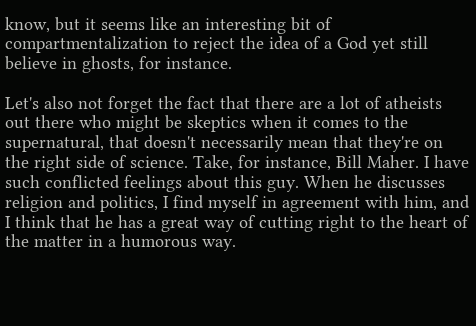know, but it seems like an interesting bit of compartmentalization to reject the idea of a God yet still believe in ghosts, for instance.

Let's also not forget the fact that there are a lot of atheists out there who might be skeptics when it comes to the supernatural, that doesn't necessarily mean that they're on the right side of science. Take, for instance, Bill Maher. I have such conflicted feelings about this guy. When he discusses religion and politics, I find myself in agreement with him, and I think that he has a great way of cutting right to the heart of the matter in a humorous way.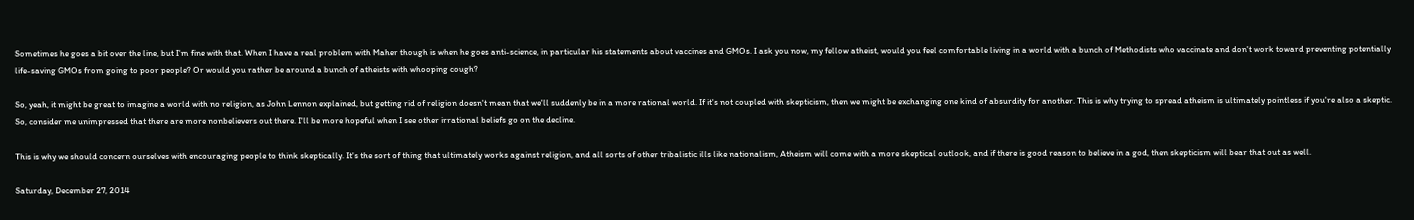Sometimes he goes a bit over the line, but I'm fine with that. When I have a real problem with Maher though is when he goes anti-science, in particular his statements about vaccines and GMOs. I ask you now, my fellow atheist, would you feel comfortable living in a world with a bunch of Methodists who vaccinate and don't work toward preventing potentially life-saving GMOs from going to poor people? Or would you rather be around a bunch of atheists with whooping cough?

So, yeah, it might be great to imagine a world with no religion, as John Lennon explained, but getting rid of religion doesn't mean that we'll suddenly be in a more rational world. If it's not coupled with skepticism, then we might be exchanging one kind of absurdity for another. This is why trying to spread atheism is ultimately pointless if you're also a skeptic. So, consider me unimpressed that there are more nonbelievers out there. I'll be more hopeful when I see other irrational beliefs go on the decline.

This is why we should concern ourselves with encouraging people to think skeptically. It's the sort of thing that ultimately works against religion, and all sorts of other tribalistic ills like nationalism, Atheism will come with a more skeptical outlook, and if there is good reason to believe in a god, then skepticism will bear that out as well.

Saturday, December 27, 2014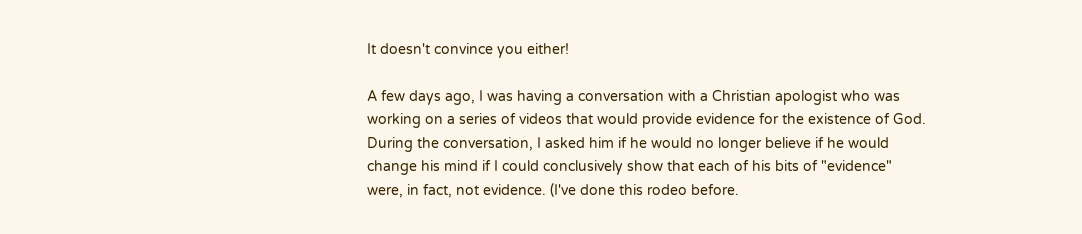It doesn't convince you either!

A few days ago, I was having a conversation with a Christian apologist who was working on a series of videos that would provide evidence for the existence of God. During the conversation, I asked him if he would no longer believe if he would change his mind if I could conclusively show that each of his bits of "evidence" were, in fact, not evidence. (I've done this rodeo before.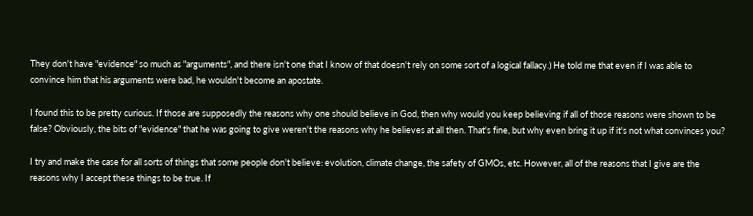They don't have "evidence" so much as "arguments", and there isn't one that I know of that doesn't rely on some sort of a logical fallacy.) He told me that even if I was able to convince him that his arguments were bad, he wouldn't become an apostate.

I found this to be pretty curious. If those are supposedly the reasons why one should believe in God, then why would you keep believing if all of those reasons were shown to be false? Obviously, the bits of "evidence" that he was going to give weren't the reasons why he believes at all then. That's fine, but why even bring it up if it's not what convinces you?

I try and make the case for all sorts of things that some people don't believe: evolution, climate change, the safety of GMOs, etc. However, all of the reasons that I give are the reasons why I accept these things to be true. If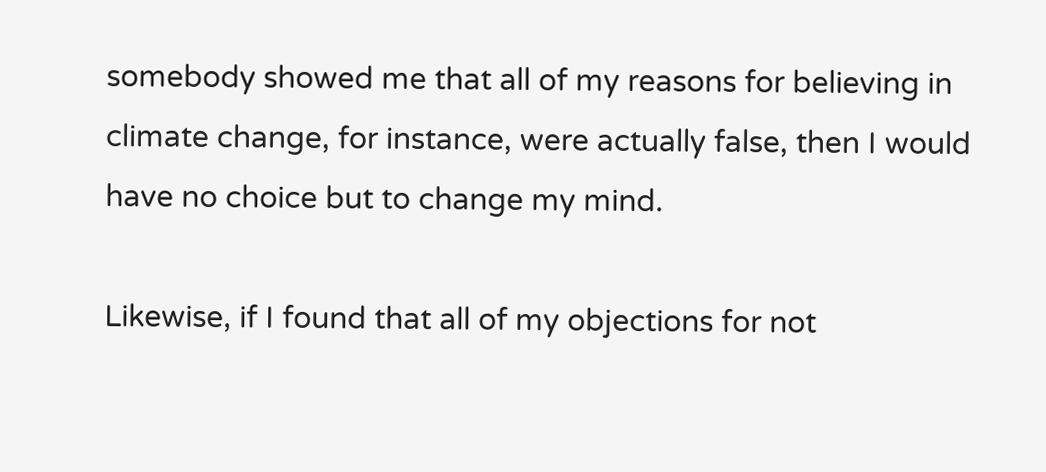somebody showed me that all of my reasons for believing in climate change, for instance, were actually false, then I would have no choice but to change my mind.

Likewise, if I found that all of my objections for not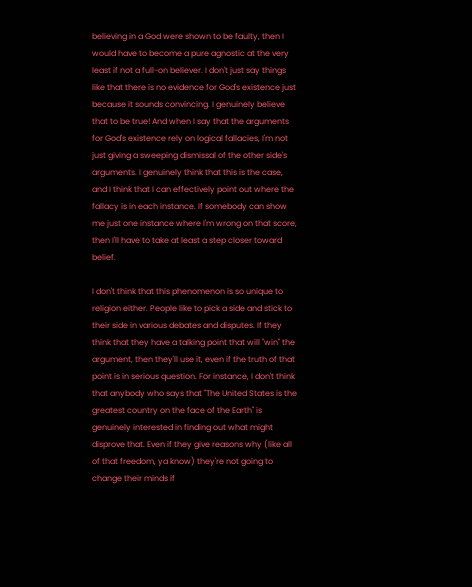believing in a God were shown to be faulty, then I would have to become a pure agnostic at the very least if not a full-on believer. I don't just say things like that there is no evidence for God's existence just because it sounds convincing. I genuinely believe that to be true! And when I say that the arguments for God's existence rely on logical fallacies, I'm not just giving a sweeping dismissal of the other side's arguments. I genuinely think that this is the case, and I think that I can effectively point out where the fallacy is in each instance. If somebody can show me just one instance where I'm wrong on that score, then I'll have to take at least a step closer toward belief.

I don't think that this phenomenon is so unique to religion either. People like to pick a side and stick to their side in various debates and disputes. If they think that they have a talking point that will "win" the argument, then they'll use it, even if the truth of that point is in serious question. For instance, I don't think that anybody who says that "The United States is the greatest country on the face of the Earth" is genuinely interested in finding out what might disprove that. Even if they give reasons why (like all of that freedom, ya know) they're not going to change their minds if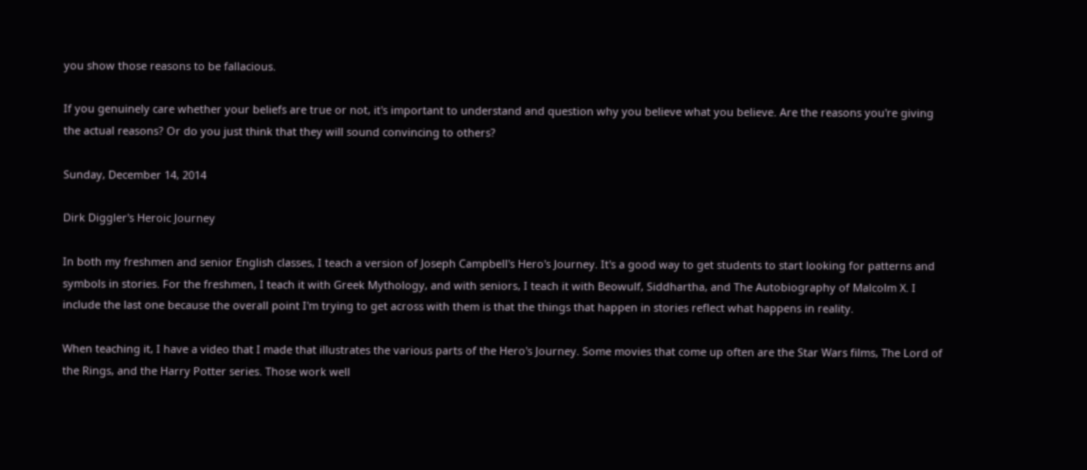you show those reasons to be fallacious.

If you genuinely care whether your beliefs are true or not, it's important to understand and question why you believe what you believe. Are the reasons you're giving the actual reasons? Or do you just think that they will sound convincing to others?

Sunday, December 14, 2014

Dirk Diggler's Heroic Journey

In both my freshmen and senior English classes, I teach a version of Joseph Campbell's Hero's Journey. It's a good way to get students to start looking for patterns and symbols in stories. For the freshmen, I teach it with Greek Mythology, and with seniors, I teach it with Beowulf, Siddhartha, and The Autobiography of Malcolm X. I include the last one because the overall point I'm trying to get across with them is that the things that happen in stories reflect what happens in reality.

When teaching it, I have a video that I made that illustrates the various parts of the Hero's Journey. Some movies that come up often are the Star Wars films, The Lord of the Rings, and the Harry Potter series. Those work well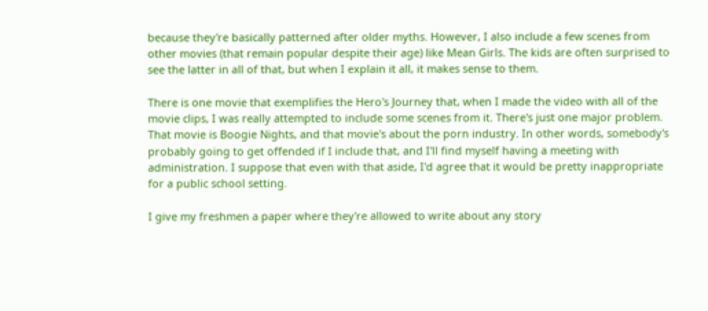because they're basically patterned after older myths. However, I also include a few scenes from other movies (that remain popular despite their age) like Mean Girls. The kids are often surprised to see the latter in all of that, but when I explain it all, it makes sense to them.

There is one movie that exemplifies the Hero's Journey that, when I made the video with all of the movie clips, I was really attempted to include some scenes from it. There's just one major problem. That movie is Boogie Nights, and that movie's about the porn industry. In other words, somebody's probably going to get offended if I include that, and I'll find myself having a meeting with administration. I suppose that even with that aside, I'd agree that it would be pretty inappropriate for a public school setting.

I give my freshmen a paper where they're allowed to write about any story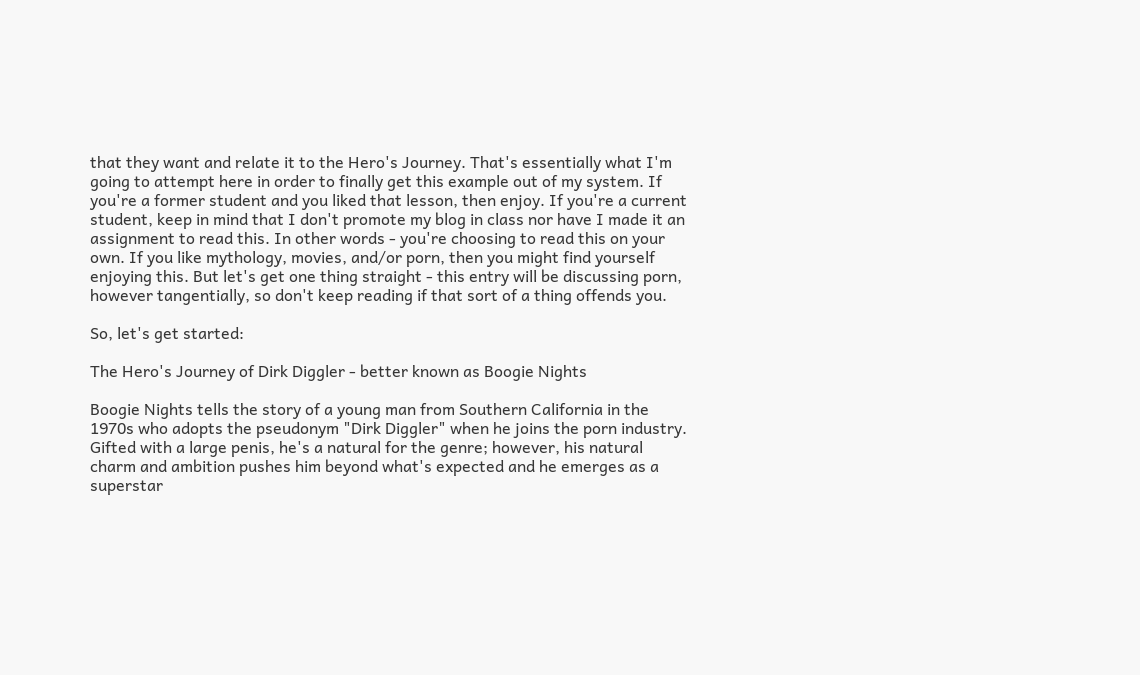that they want and relate it to the Hero's Journey. That's essentially what I'm going to attempt here in order to finally get this example out of my system. If you're a former student and you liked that lesson, then enjoy. If you're a current student, keep in mind that I don't promote my blog in class nor have I made it an assignment to read this. In other words - you're choosing to read this on your own. If you like mythology, movies, and/or porn, then you might find yourself enjoying this. But let's get one thing straight - this entry will be discussing porn, however tangentially, so don't keep reading if that sort of a thing offends you.

So, let's get started:

The Hero's Journey of Dirk Diggler - better known as Boogie Nights

Boogie Nights tells the story of a young man from Southern California in the 1970s who adopts the pseudonym "Dirk Diggler" when he joins the porn industry. Gifted with a large penis, he's a natural for the genre; however, his natural charm and ambition pushes him beyond what's expected and he emerges as a superstar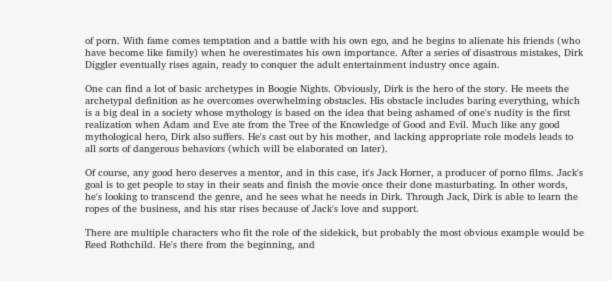of porn. With fame comes temptation and a battle with his own ego, and he begins to alienate his friends (who have become like family) when he overestimates his own importance. After a series of disastrous mistakes, Dirk Diggler eventually rises again, ready to conquer the adult entertainment industry once again.

One can find a lot of basic archetypes in Boogie Nights. Obviously, Dirk is the hero of the story. He meets the archetypal definition as he overcomes overwhelming obstacles. His obstacle includes baring everything, which is a big deal in a society whose mythology is based on the idea that being ashamed of one's nudity is the first realization when Adam and Eve ate from the Tree of the Knowledge of Good and Evil. Much like any good mythological hero, Dirk also suffers. He's cast out by his mother, and lacking appropriate role models leads to all sorts of dangerous behaviors (which will be elaborated on later).

Of course, any good hero deserves a mentor, and in this case, it's Jack Horner, a producer of porno films. Jack's goal is to get people to stay in their seats and finish the movie once their done masturbating. In other words, he's looking to transcend the genre, and he sees what he needs in Dirk. Through Jack, Dirk is able to learn the ropes of the business, and his star rises because of Jack's love and support.

There are multiple characters who fit the role of the sidekick, but probably the most obvious example would be Reed Rothchild. He's there from the beginning, and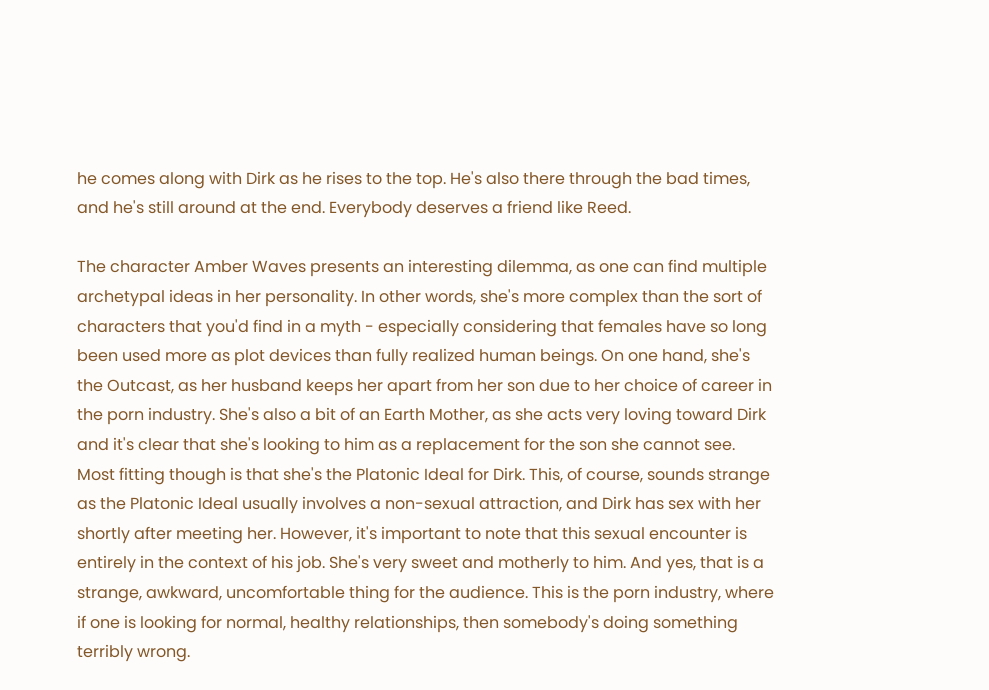he comes along with Dirk as he rises to the top. He's also there through the bad times, and he's still around at the end. Everybody deserves a friend like Reed.

The character Amber Waves presents an interesting dilemma, as one can find multiple archetypal ideas in her personality. In other words, she's more complex than the sort of characters that you'd find in a myth - especially considering that females have so long been used more as plot devices than fully realized human beings. On one hand, she's the Outcast, as her husband keeps her apart from her son due to her choice of career in the porn industry. She's also a bit of an Earth Mother, as she acts very loving toward Dirk and it's clear that she's looking to him as a replacement for the son she cannot see. Most fitting though is that she's the Platonic Ideal for Dirk. This, of course, sounds strange as the Platonic Ideal usually involves a non-sexual attraction, and Dirk has sex with her shortly after meeting her. However, it's important to note that this sexual encounter is entirely in the context of his job. She's very sweet and motherly to him. And yes, that is a strange, awkward, uncomfortable thing for the audience. This is the porn industry, where if one is looking for normal, healthy relationships, then somebody's doing something terribly wrong.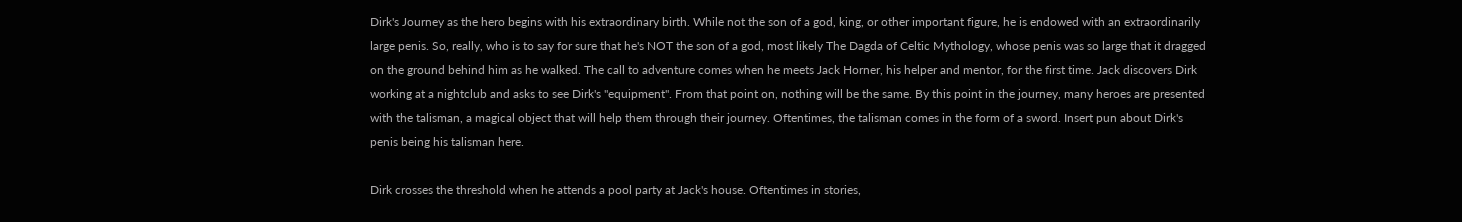Dirk's Journey as the hero begins with his extraordinary birth. While not the son of a god, king, or other important figure, he is endowed with an extraordinarily large penis. So, really, who is to say for sure that he's NOT the son of a god, most likely The Dagda of Celtic Mythology, whose penis was so large that it dragged on the ground behind him as he walked. The call to adventure comes when he meets Jack Horner, his helper and mentor, for the first time. Jack discovers Dirk working at a nightclub and asks to see Dirk's "equipment". From that point on, nothing will be the same. By this point in the journey, many heroes are presented with the talisman, a magical object that will help them through their journey. Oftentimes, the talisman comes in the form of a sword. Insert pun about Dirk's penis being his talisman here.

Dirk crosses the threshold when he attends a pool party at Jack's house. Oftentimes in stories,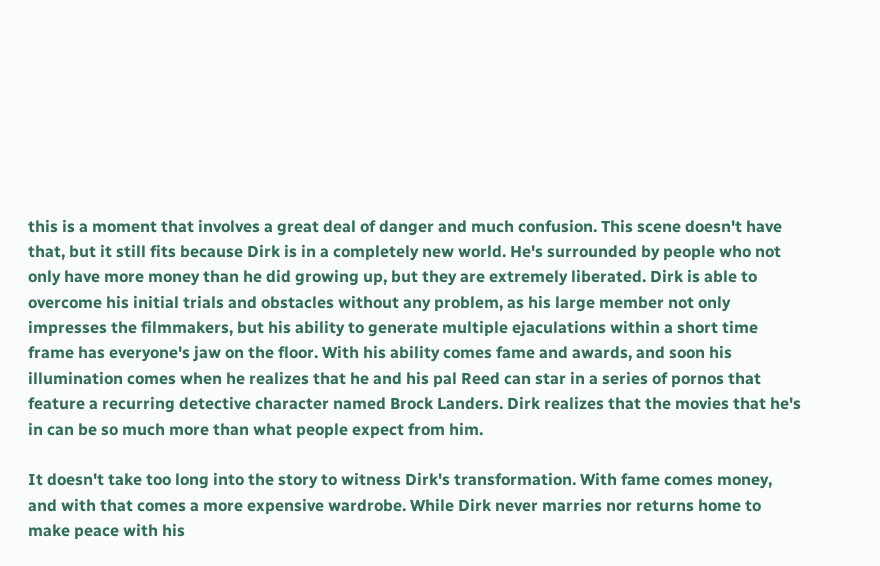this is a moment that involves a great deal of danger and much confusion. This scene doesn't have that, but it still fits because Dirk is in a completely new world. He's surrounded by people who not only have more money than he did growing up, but they are extremely liberated. Dirk is able to overcome his initial trials and obstacles without any problem, as his large member not only impresses the filmmakers, but his ability to generate multiple ejaculations within a short time frame has everyone's jaw on the floor. With his ability comes fame and awards, and soon his illumination comes when he realizes that he and his pal Reed can star in a series of pornos that feature a recurring detective character named Brock Landers. Dirk realizes that the movies that he's in can be so much more than what people expect from him.

It doesn't take too long into the story to witness Dirk's transformation. With fame comes money, and with that comes a more expensive wardrobe. While Dirk never marries nor returns home to make peace with his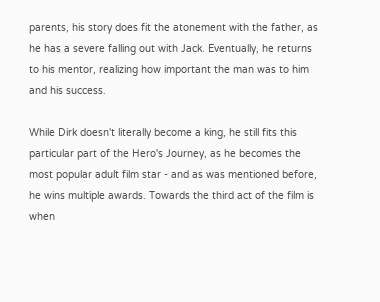parents, his story does fit the atonement with the father, as he has a severe falling out with Jack. Eventually, he returns to his mentor, realizing how important the man was to him and his success.

While Dirk doesn't literally become a king, he still fits this particular part of the Hero's Journey, as he becomes the most popular adult film star - and as was mentioned before, he wins multiple awards. Towards the third act of the film is when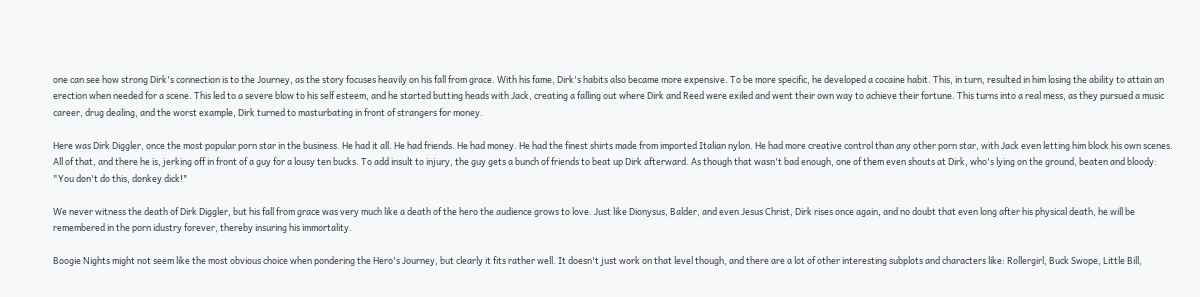one can see how strong Dirk's connection is to the Journey, as the story focuses heavily on his fall from grace. With his fame, Dirk's habits also became more expensive. To be more specific, he developed a cocaine habit. This, in turn, resulted in him losing the ability to attain an erection when needed for a scene. This led to a severe blow to his self esteem, and he started butting heads with Jack, creating a falling out where Dirk and Reed were exiled and went their own way to achieve their fortune. This turns into a real mess, as they pursued a music career, drug dealing, and the worst example, Dirk turned to masturbating in front of strangers for money.

Here was Dirk Diggler, once the most popular porn star in the business. He had it all. He had friends. He had money. He had the finest shirts made from imported Italian nylon. He had more creative control than any other porn star, with Jack even letting him block his own scenes. All of that, and there he is, jerking off in front of a guy for a lousy ten bucks. To add insult to injury, the guy gets a bunch of friends to beat up Dirk afterward. As though that wasn't bad enough, one of them even shouts at Dirk, who's lying on the ground, beaten and bloody: "You don't do this, donkey dick!"

We never witness the death of Dirk Diggler, but his fall from grace was very much like a death of the hero the audience grows to love. Just like Dionysus, Balder, and even Jesus Christ, Dirk rises once again, and no doubt that even long after his physical death, he will be remembered in the porn idustry forever, thereby insuring his immortality.

Boogie Nights might not seem like the most obvious choice when pondering the Hero's Journey, but clearly it fits rather well. It doesn't just work on that level though, and there are a lot of other interesting subplots and characters like: Rollergirl, Buck Swope, Little Bill,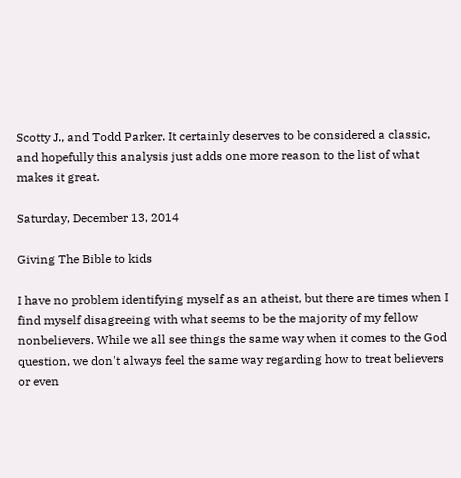Scotty J., and Todd Parker. It certainly deserves to be considered a classic, and hopefully this analysis just adds one more reason to the list of what makes it great.

Saturday, December 13, 2014

Giving The Bible to kids

I have no problem identifying myself as an atheist, but there are times when I find myself disagreeing with what seems to be the majority of my fellow nonbelievers. While we all see things the same way when it comes to the God question, we don't always feel the same way regarding how to treat believers or even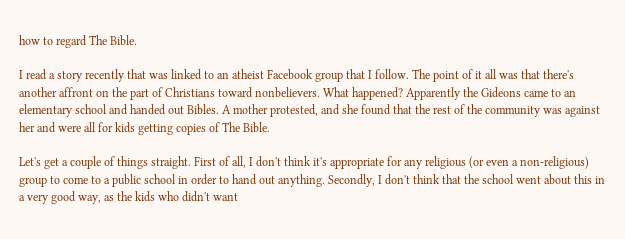how to regard The Bible.

I read a story recently that was linked to an atheist Facebook group that I follow. The point of it all was that there's another affront on the part of Christians toward nonbelievers. What happened? Apparently the Gideons came to an elementary school and handed out Bibles. A mother protested, and she found that the rest of the community was against her and were all for kids getting copies of The Bible.

Let's get a couple of things straight. First of all, I don't think it's appropriate for any religious (or even a non-religious) group to come to a public school in order to hand out anything. Secondly, I don't think that the school went about this in a very good way, as the kids who didn't want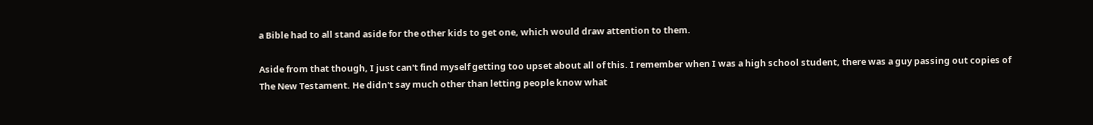a Bible had to all stand aside for the other kids to get one, which would draw attention to them.

Aside from that though, I just can't find myself getting too upset about all of this. I remember when I was a high school student, there was a guy passing out copies of The New Testament. He didn't say much other than letting people know what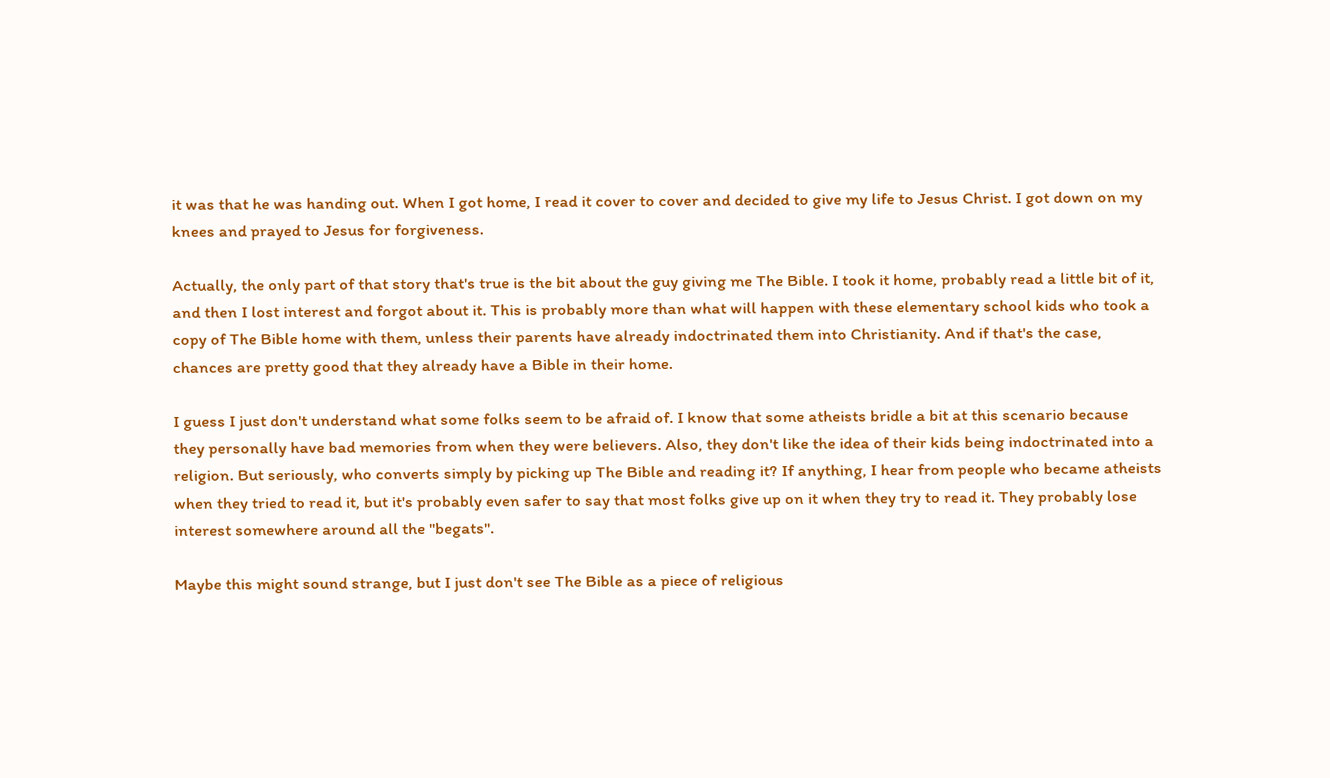it was that he was handing out. When I got home, I read it cover to cover and decided to give my life to Jesus Christ. I got down on my knees and prayed to Jesus for forgiveness.

Actually, the only part of that story that's true is the bit about the guy giving me The Bible. I took it home, probably read a little bit of it, and then I lost interest and forgot about it. This is probably more than what will happen with these elementary school kids who took a copy of The Bible home with them, unless their parents have already indoctrinated them into Christianity. And if that's the case, chances are pretty good that they already have a Bible in their home.

I guess I just don't understand what some folks seem to be afraid of. I know that some atheists bridle a bit at this scenario because they personally have bad memories from when they were believers. Also, they don't like the idea of their kids being indoctrinated into a religion. But seriously, who converts simply by picking up The Bible and reading it? If anything, I hear from people who became atheists when they tried to read it, but it's probably even safer to say that most folks give up on it when they try to read it. They probably lose interest somewhere around all the "begats".

Maybe this might sound strange, but I just don't see The Bible as a piece of religious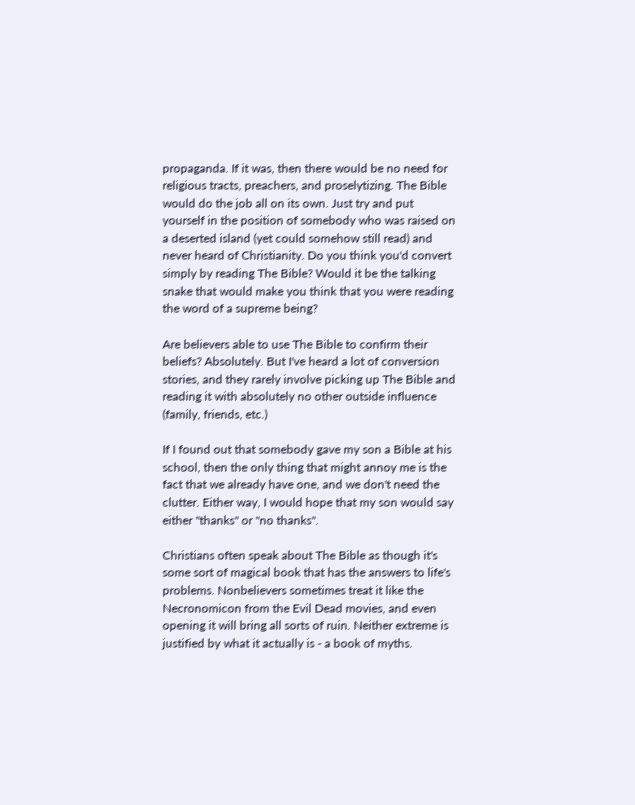propaganda. If it was, then there would be no need for religious tracts, preachers, and proselytizing. The Bible would do the job all on its own. Just try and put yourself in the position of somebody who was raised on a deserted island (yet could somehow still read) and never heard of Christianity. Do you think you'd convert simply by reading The Bible? Would it be the talking snake that would make you think that you were reading the word of a supreme being?

Are believers able to use The Bible to confirm their beliefs? Absolutely. But I've heard a lot of conversion stories, and they rarely involve picking up The Bible and reading it with absolutely no other outside influence (family, friends, etc.)

If I found out that somebody gave my son a Bible at his school, then the only thing that might annoy me is the fact that we already have one, and we don't need the clutter. Either way, I would hope that my son would say either "thanks" or "no thanks".

Christians often speak about The Bible as though it's some sort of magical book that has the answers to life's problems. Nonbelievers sometimes treat it like the Necronomicon from the Evil Dead movies, and even opening it will bring all sorts of ruin. Neither extreme is justified by what it actually is - a book of myths.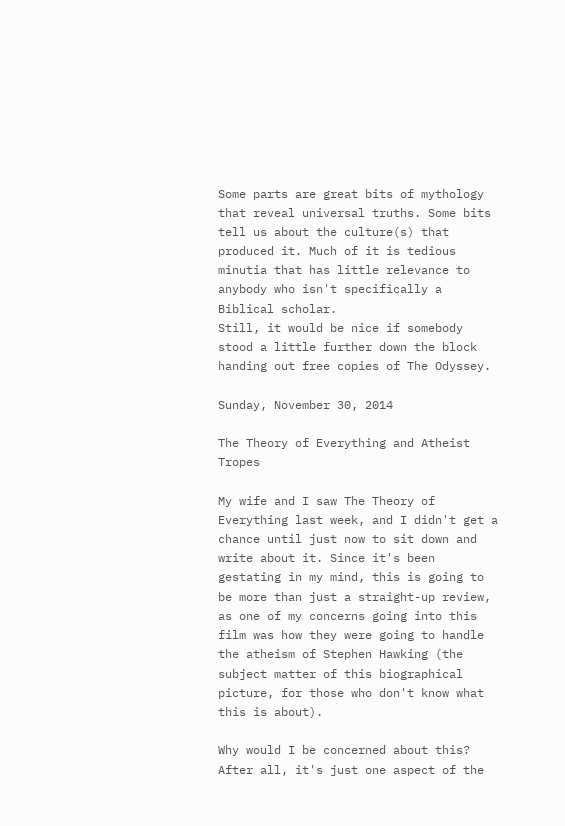Some parts are great bits of mythology that reveal universal truths. Some bits tell us about the culture(s) that produced it. Much of it is tedious minutia that has little relevance to anybody who isn't specifically a Biblical scholar.
Still, it would be nice if somebody stood a little further down the block handing out free copies of The Odyssey.

Sunday, November 30, 2014

The Theory of Everything and Atheist Tropes

My wife and I saw The Theory of Everything last week, and I didn't get a chance until just now to sit down and write about it. Since it's been gestating in my mind, this is going to be more than just a straight-up review, as one of my concerns going into this film was how they were going to handle the atheism of Stephen Hawking (the subject matter of this biographical picture, for those who don't know what this is about).

Why would I be concerned about this? After all, it's just one aspect of the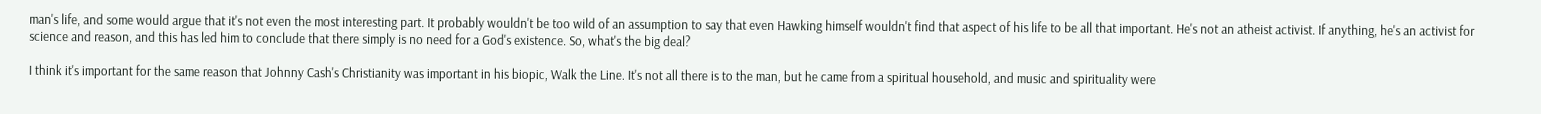man's life, and some would argue that it's not even the most interesting part. It probably wouldn't be too wild of an assumption to say that even Hawking himself wouldn't find that aspect of his life to be all that important. He's not an atheist activist. If anything, he's an activist for science and reason, and this has led him to conclude that there simply is no need for a God's existence. So, what's the big deal?

I think it's important for the same reason that Johnny Cash's Christianity was important in his biopic, Walk the Line. It's not all there is to the man, but he came from a spiritual household, and music and spirituality were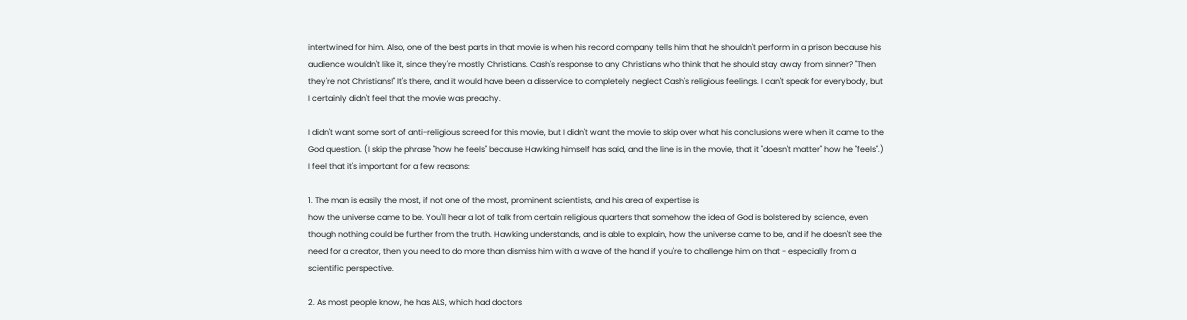intertwined for him. Also, one of the best parts in that movie is when his record company tells him that he shouldn't perform in a prison because his audience wouldn't like it, since they're mostly Christians. Cash's response to any Christians who think that he should stay away from sinner? "Then they're not Christians!" It's there, and it would have been a disservice to completely neglect Cash's religious feelings. I can't speak for everybody, but I certainly didn't feel that the movie was preachy.

I didn't want some sort of anti-religious screed for this movie, but I didn't want the movie to skip over what his conclusions were when it came to the God question. (I skip the phrase "how he feels" because Hawking himself has said, and the line is in the movie, that it "doesn't matter" how he "feels".) I feel that it's important for a few reasons:

1. The man is easily the most, if not one of the most, prominent scientists, and his area of expertise is
how the universe came to be. You'll hear a lot of talk from certain religious quarters that somehow the idea of God is bolstered by science, even though nothing could be further from the truth. Hawking understands, and is able to explain, how the universe came to be, and if he doesn't see the need for a creator, then you need to do more than dismiss him with a wave of the hand if you're to challenge him on that - especially from a scientific perspective.

2. As most people know, he has ALS, which had doctors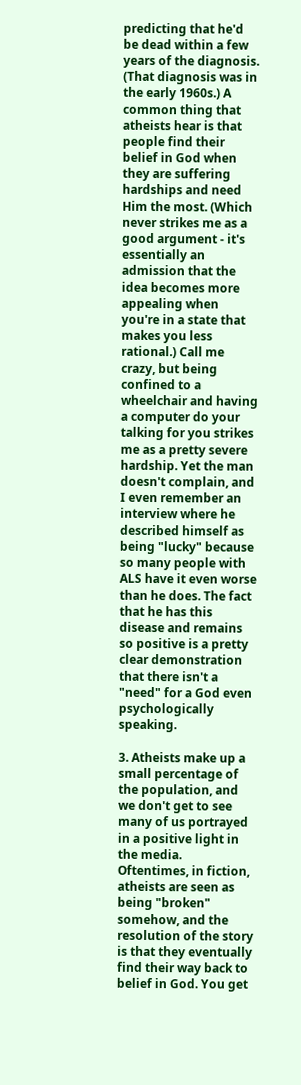predicting that he'd be dead within a few years of the diagnosis. (That diagnosis was in the early 1960s.) A common thing that atheists hear is that people find their belief in God when they are suffering hardships and need Him the most. (Which never strikes me as a good argument - it's essentially an admission that the idea becomes more appealing when you're in a state that makes you less rational.) Call me crazy, but being confined to a wheelchair and having a computer do your talking for you strikes me as a pretty severe hardship. Yet the man doesn't complain, and I even remember an interview where he described himself as being "lucky" because so many people with ALS have it even worse than he does. The fact that he has this disease and remains so positive is a pretty clear demonstration that there isn't a "need" for a God even psychologically speaking.

3. Atheists make up a small percentage of the population, and we don't get to see many of us portrayed in a positive light in the media. Oftentimes, in fiction, atheists are seen as being "broken" somehow, and the resolution of the story is that they eventually find their way back to belief in God. You get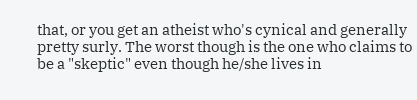that, or you get an atheist who's cynical and generally pretty surly. The worst though is the one who claims to be a "skeptic" even though he/she lives in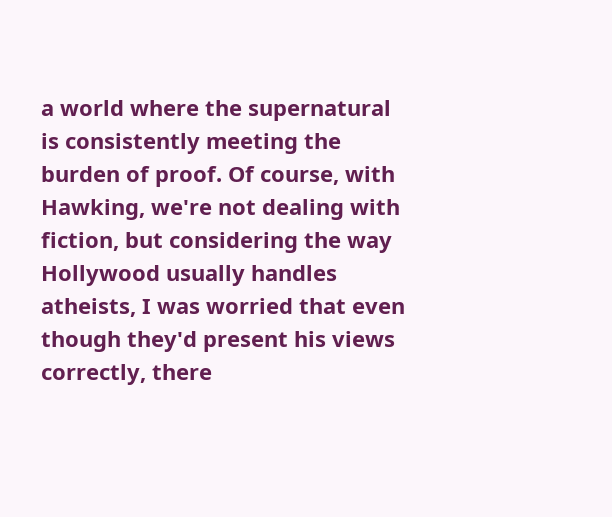a world where the supernatural is consistently meeting the burden of proof. Of course, with Hawking, we're not dealing with fiction, but considering the way Hollywood usually handles atheists, I was worried that even though they'd present his views correctly, there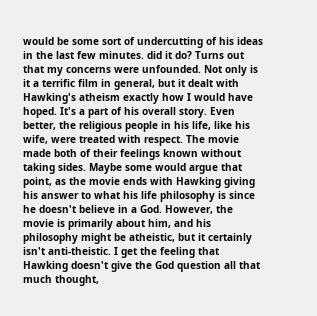would be some sort of undercutting of his ideas in the last few minutes. did it do? Turns out that my concerns were unfounded. Not only is it a terrific film in general, but it dealt with Hawking's atheism exactly how I would have hoped. It's a part of his overall story. Even better, the religious people in his life, like his wife, were treated with respect. The movie made both of their feelings known without taking sides. Maybe some would argue that point, as the movie ends with Hawking giving his answer to what his life philosophy is since he doesn't believe in a God. However, the movie is primarily about him, and his philosophy might be atheistic, but it certainly isn't anti-theistic. I get the feeling that Hawking doesn't give the God question all that much thought,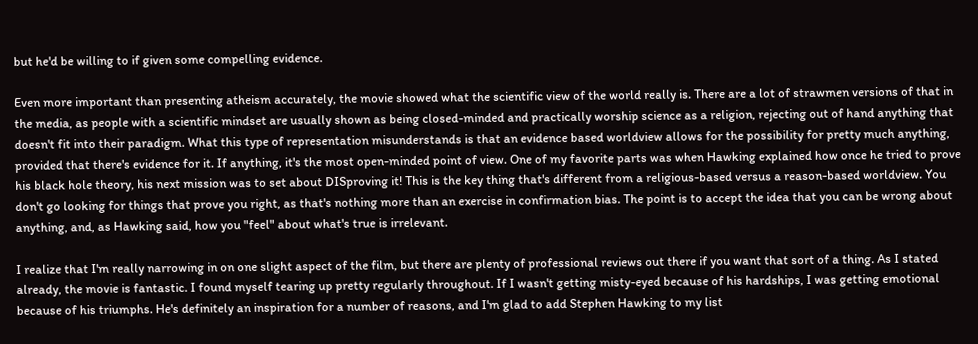but he'd be willing to if given some compelling evidence.

Even more important than presenting atheism accurately, the movie showed what the scientific view of the world really is. There are a lot of strawmen versions of that in the media, as people with a scientific mindset are usually shown as being closed-minded and practically worship science as a religion, rejecting out of hand anything that doesn't fit into their paradigm. What this type of representation misunderstands is that an evidence based worldview allows for the possibility for pretty much anything, provided that there's evidence for it. If anything, it's the most open-minded point of view. One of my favorite parts was when Hawking explained how once he tried to prove his black hole theory, his next mission was to set about DISproving it! This is the key thing that's different from a religious-based versus a reason-based worldview. You don't go looking for things that prove you right, as that's nothing more than an exercise in confirmation bias. The point is to accept the idea that you can be wrong about anything, and, as Hawking said, how you "feel" about what's true is irrelevant.

I realize that I'm really narrowing in on one slight aspect of the film, but there are plenty of professional reviews out there if you want that sort of a thing. As I stated already, the movie is fantastic. I found myself tearing up pretty regularly throughout. If I wasn't getting misty-eyed because of his hardships, I was getting emotional because of his triumphs. He's definitely an inspiration for a number of reasons, and I'm glad to add Stephen Hawking to my list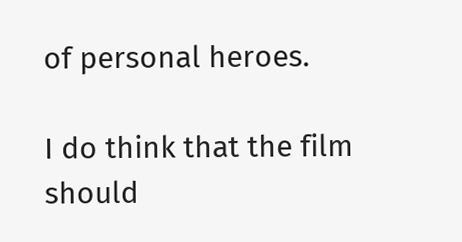of personal heroes.

I do think that the film should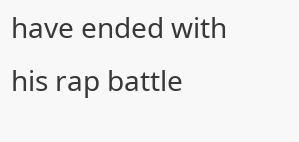have ended with his rap battle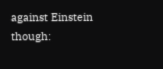against Einstein though: